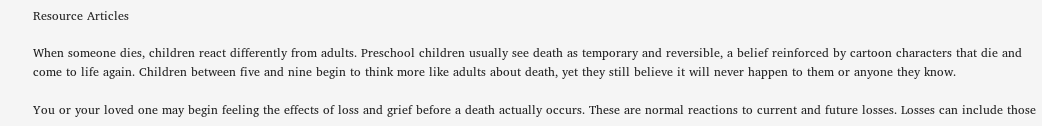Resource Articles

When someone dies, children react differently from adults. Preschool children usually see death as temporary and reversible, a belief reinforced by cartoon characters that die and come to life again. Children between five and nine begin to think more like adults about death, yet they still believe it will never happen to them or anyone they know.

You or your loved one may begin feeling the effects of loss and grief before a death actually occurs. These are normal reactions to current and future losses. Losses can include those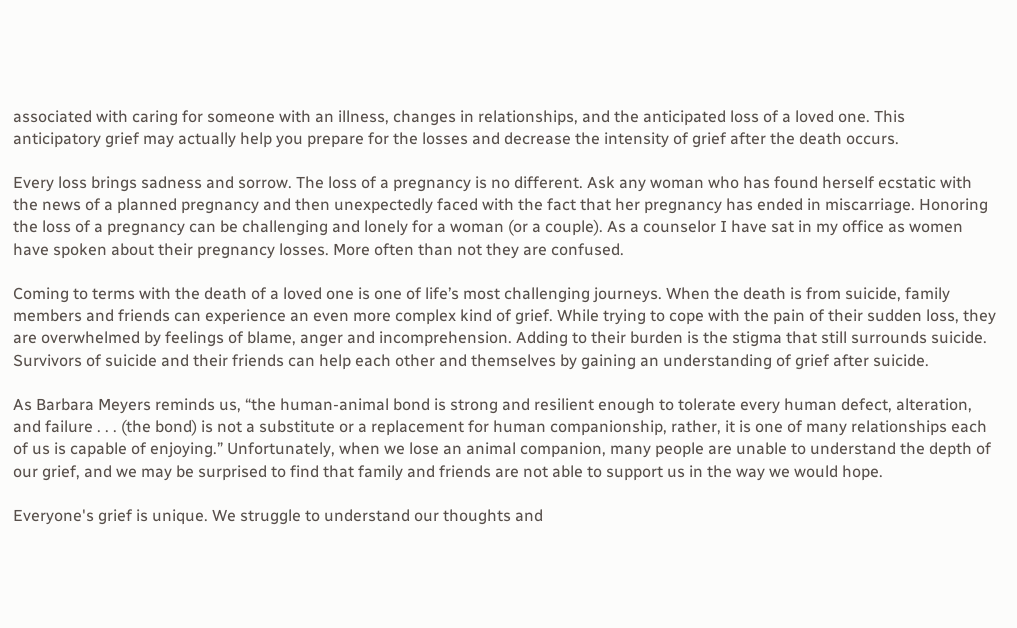associated with caring for someone with an illness, changes in relationships, and the anticipated loss of a loved one. This anticipatory grief may actually help you prepare for the losses and decrease the intensity of grief after the death occurs.

Every loss brings sadness and sorrow. The loss of a pregnancy is no different. Ask any woman who has found herself ecstatic with the news of a planned pregnancy and then unexpectedly faced with the fact that her pregnancy has ended in miscarriage. Honoring the loss of a pregnancy can be challenging and lonely for a woman (or a couple). As a counselor I have sat in my office as women have spoken about their pregnancy losses. More often than not they are confused.

Coming to terms with the death of a loved one is one of life’s most challenging journeys. When the death is from suicide, family members and friends can experience an even more complex kind of grief. While trying to cope with the pain of their sudden loss, they are overwhelmed by feelings of blame, anger and incomprehension. Adding to their burden is the stigma that still surrounds suicide. Survivors of suicide and their friends can help each other and themselves by gaining an understanding of grief after suicide.

As Barbara Meyers reminds us, “the human-animal bond is strong and resilient enough to tolerate every human defect, alteration, and failure . . . (the bond) is not a substitute or a replacement for human companionship, rather, it is one of many relationships each of us is capable of enjoying.” Unfortunately, when we lose an animal companion, many people are unable to understand the depth of our grief, and we may be surprised to find that family and friends are not able to support us in the way we would hope.

Everyone's grief is unique. We struggle to understand our thoughts and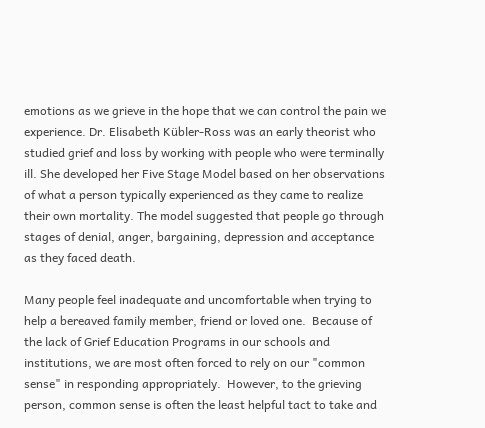emotions as we grieve in the hope that we can control the pain we experience. Dr. Elisabeth Kübler-Ross was an early theorist who studied grief and loss by working with people who were terminally ill. She developed her Five Stage Model based on her observations of what a person typically experienced as they came to realize their own mortality. The model suggested that people go through stages of denial, anger, bargaining, depression and acceptance as they faced death.

Many people feel inadequate and uncomfortable when trying to help a bereaved family member, friend or loved one.  Because of the lack of Grief Education Programs in our schools and institutions, we are most often forced to rely on our "common sense" in responding appropriately.  However, to the grieving person, common sense is often the least helpful tact to take and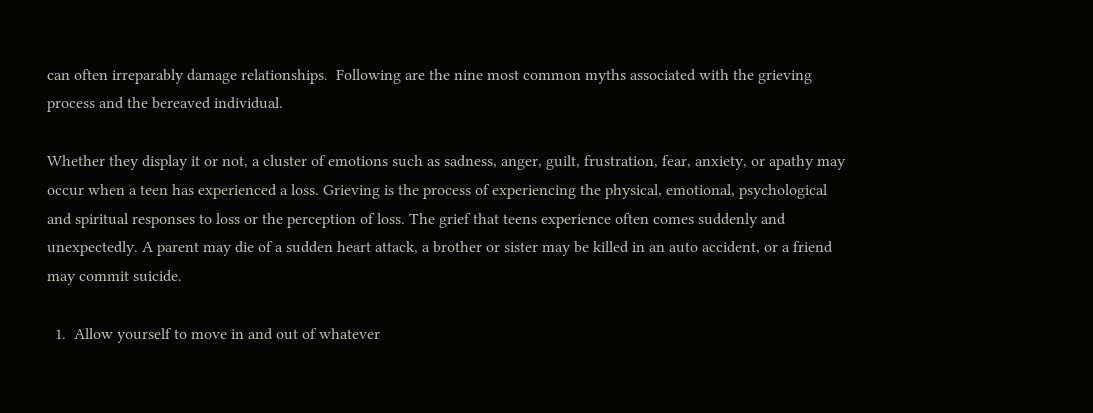can often irreparably damage relationships.  Following are the nine most common myths associated with the grieving process and the bereaved individual.

Whether they display it or not, a cluster of emotions such as sadness, anger, guilt, frustration, fear, anxiety, or apathy may occur when a teen has experienced a loss. Grieving is the process of experiencing the physical, emotional, psychological and spiritual responses to loss or the perception of loss. The grief that teens experience often comes suddenly and unexpectedly. A parent may die of a sudden heart attack, a brother or sister may be killed in an auto accident, or a friend may commit suicide.

  1.  Allow yourself to move in and out of whatever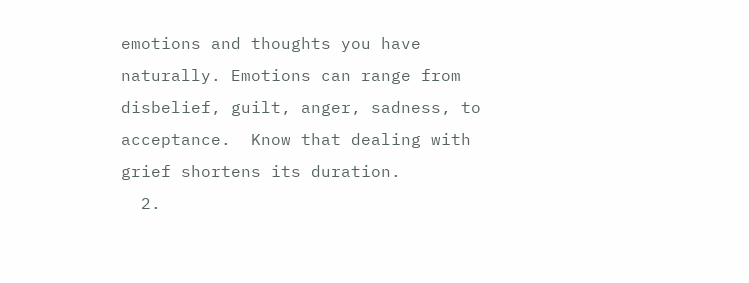emotions and thoughts you have naturally. Emotions can range from disbelief, guilt, anger, sadness, to acceptance.  Know that dealing with grief shortens its duration.
  2.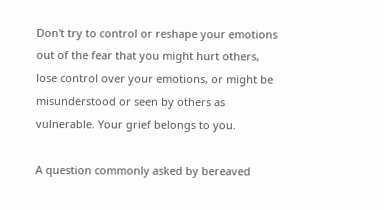Don't try to control or reshape your emotions out of the fear that you might hurt others, lose control over your emotions, or might be misunderstood or seen by others as vulnerable. Your grief belongs to you.

A question commonly asked by bereaved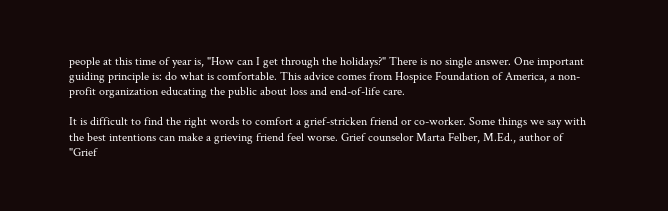people at this time of year is, "How can I get through the holidays?" There is no single answer. One important guiding principle is: do what is comfortable. This advice comes from Hospice Foundation of America, a non-profit organization educating the public about loss and end-of-life care.

It is difficult to find the right words to comfort a grief-stricken friend or co-worker. Some things we say with the best intentions can make a grieving friend feel worse. Grief counselor Marta Felber, M.Ed., author of "Grief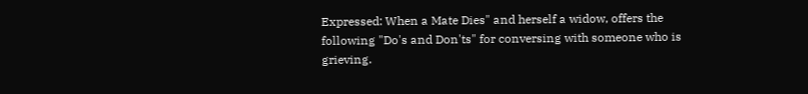Expressed: When a Mate Dies" and herself a widow, offers the following "Do's and Don'ts" for conversing with someone who is grieving.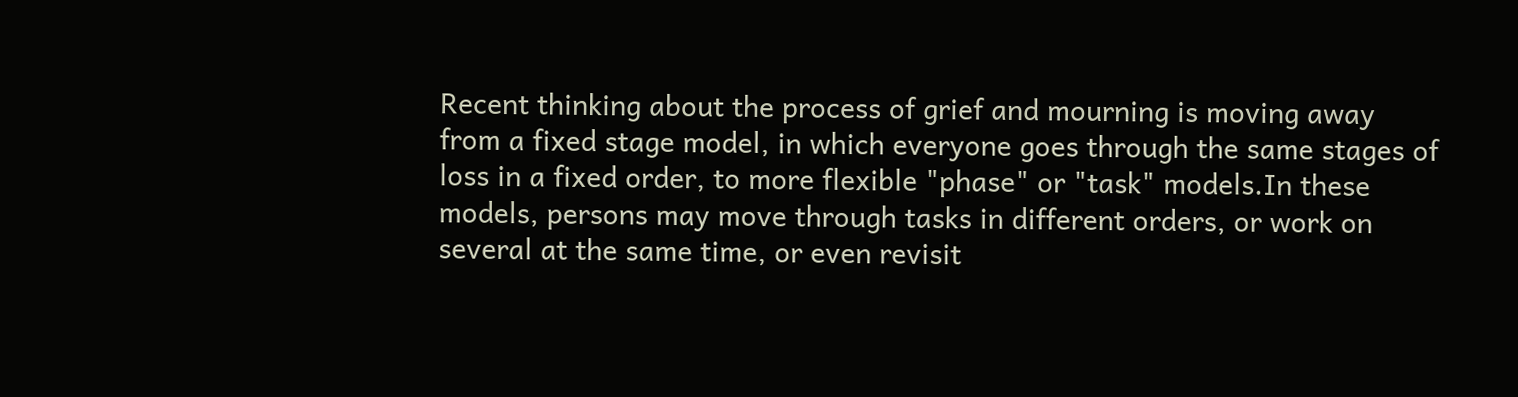Recent thinking about the process of grief and mourning is moving away from a fixed stage model, in which everyone goes through the same stages of loss in a fixed order, to more flexible "phase" or "task" models.In these models, persons may move through tasks in different orders, or work on several at the same time, or even revisit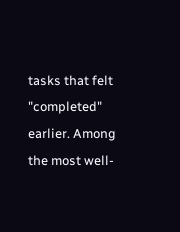tasks that felt "completed" earlier. Among the most well-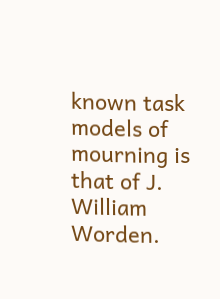known task models of mourning is that of J. William Worden.